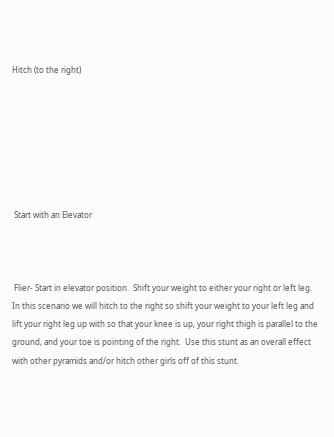Hitch (to the right)







 Start with an Elevator



 Flier- Start in elevator position.  Shift your weight to either your right or left leg.  In this scenario we will hitch to the right so shift your weight to your left leg and lift your right leg up with so that your knee is up, your right thigh is parallel to the ground, and your toe is pointing of the right.  Use this stunt as an overall effect with other pyramids and/or hitch other girls off of this stunt.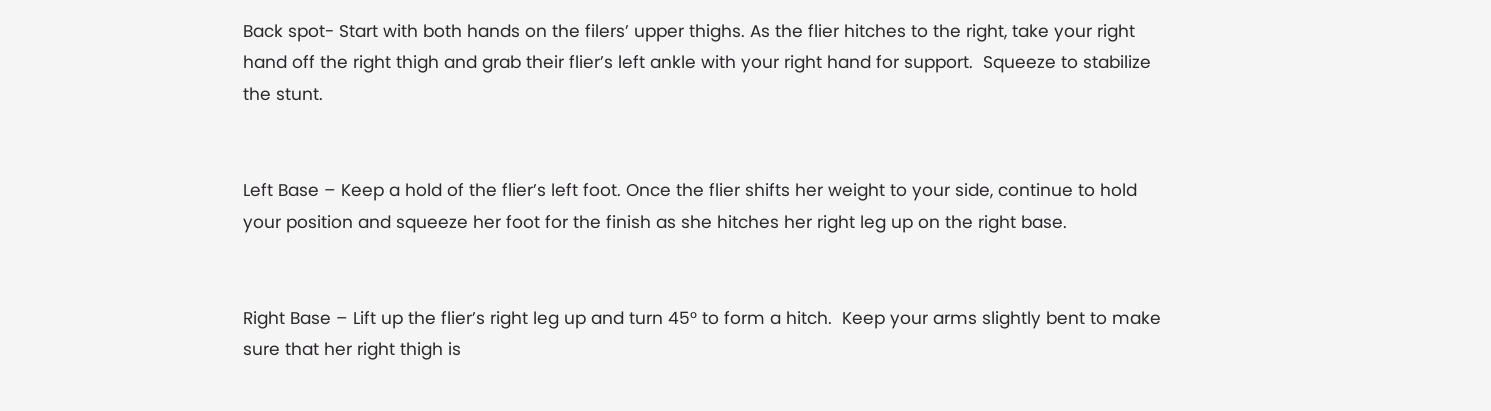Back spot- Start with both hands on the filers’ upper thighs. As the flier hitches to the right, take your right hand off the right thigh and grab their flier’s left ankle with your right hand for support.  Squeeze to stabilize the stunt.


Left Base – Keep a hold of the flier’s left foot. Once the flier shifts her weight to your side, continue to hold your position and squeeze her foot for the finish as she hitches her right leg up on the right base.


Right Base – Lift up the flier’s right leg up and turn 45° to form a hitch.  Keep your arms slightly bent to make sure that her right thigh is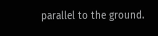parallel to the ground.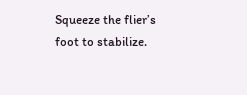Squeeze the flier’s foot to stabilize.